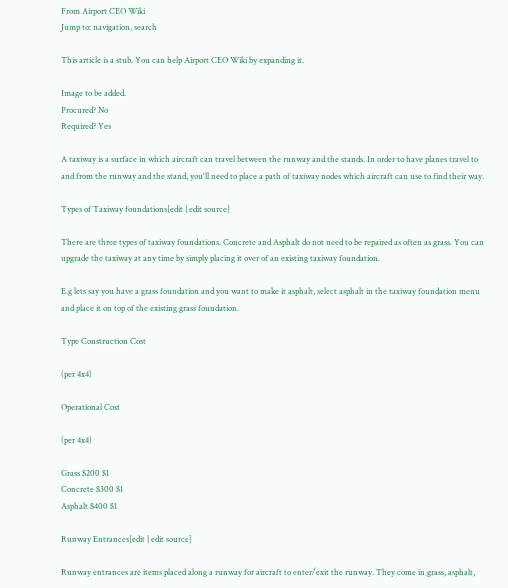From Airport CEO Wiki
Jump to: navigation, search

This article is a stub. You can help Airport CEO Wiki by expanding it.

Image to be added.
Procured? No
Required? Yes

A taxiway is a surface in which aircraft can travel between the runway and the stands. In order to have planes travel to and from the runway and the stand, you'll need to place a path of taxiway nodes which aircraft can use to find their way.

Types of Taxiway foundations[edit | edit source]

There are three types of taxiway foundations. Concrete and Asphalt do not need to be repaired as often as grass. You can upgrade the taxiway at any time by simply placing it over of an existing taxiway foundation.

E.g lets say you have a grass foundation and you want to make it asphalt, select asphalt in the taxiway foundation menu and place it on top of the existing grass foundation.

Type Construction Cost

(per 4x4)

Operational Cost

(per 4x4)

Grass $200 $1
Concrete $300 $1
Asphalt $400 $1

Runway Entrances[edit | edit source]

Runway entrances are items placed along a runway for aircraft to enter/exit the runway. They come in grass, asphalt,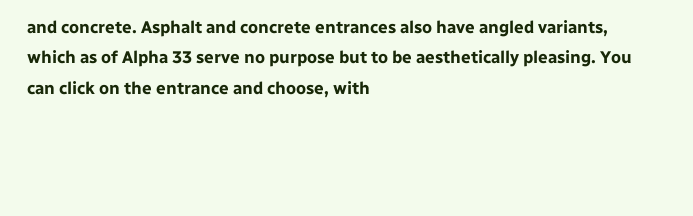and concrete. Asphalt and concrete entrances also have angled variants, which as of Alpha 33 serve no purpose but to be aesthetically pleasing. You can click on the entrance and choose, with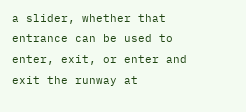a slider, whether that entrance can be used to enter, exit, or enter and exit the runway at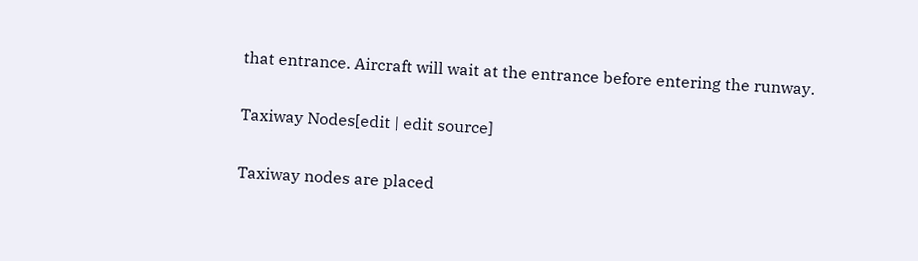that entrance. Aircraft will wait at the entrance before entering the runway.

Taxiway Nodes[edit | edit source]

Taxiway nodes are placed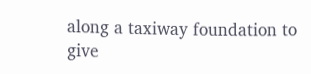along a taxiway foundation to give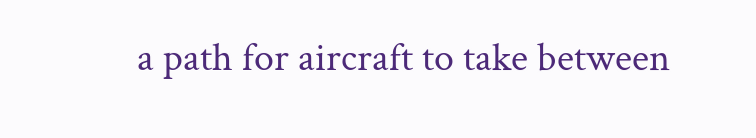a path for aircraft to take between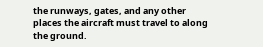the runways, gates, and any other places the aircraft must travel to along the ground.